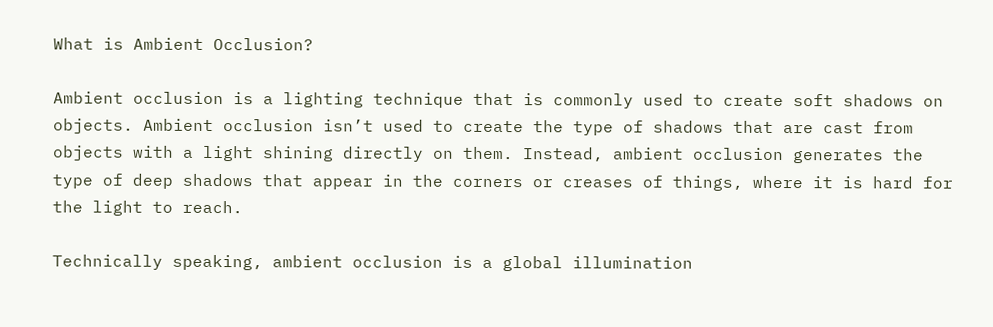What is Ambient Occlusion?

Ambient occlusion is a lighting technique that is commonly used to create soft shadows on objects. Ambient occlusion isn’t used to create the type of shadows that are cast from objects with a light shining directly on them. Instead, ambient occlusion generates the type of deep shadows that appear in the corners or creases of things, where it is hard for the light to reach.

Technically speaking, ambient occlusion is a global illumination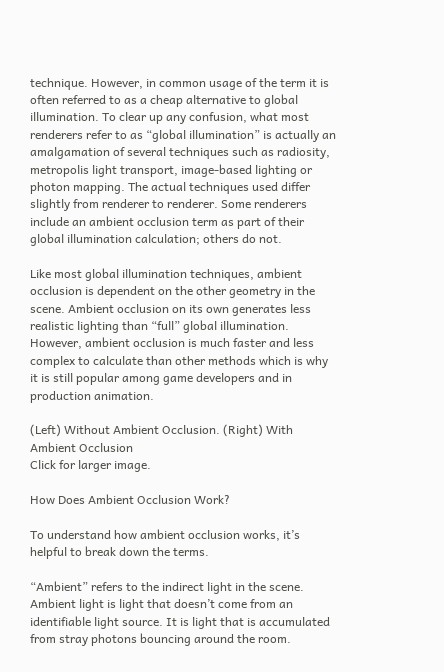technique. However, in common usage of the term it is often referred to as a cheap alternative to global illumination. To clear up any confusion, what most renderers refer to as “global illumination” is actually an amalgamation of several techniques such as radiosity, metropolis light transport, image-based lighting or photon mapping. The actual techniques used differ slightly from renderer to renderer. Some renderers include an ambient occlusion term as part of their global illumination calculation; others do not.

Like most global illumination techniques, ambient occlusion is dependent on the other geometry in the scene. Ambient occlusion on its own generates less realistic lighting than “full” global illumination. However, ambient occlusion is much faster and less complex to calculate than other methods which is why it is still popular among game developers and in production animation.

(Left) Without Ambient Occlusion. (Right) With Ambient Occlusion
Click for larger image.

How Does Ambient Occlusion Work?

To understand how ambient occlusion works, it’s helpful to break down the terms.

“Ambient” refers to the indirect light in the scene. Ambient light is light that doesn’t come from an identifiable light source. It is light that is accumulated from stray photons bouncing around the room.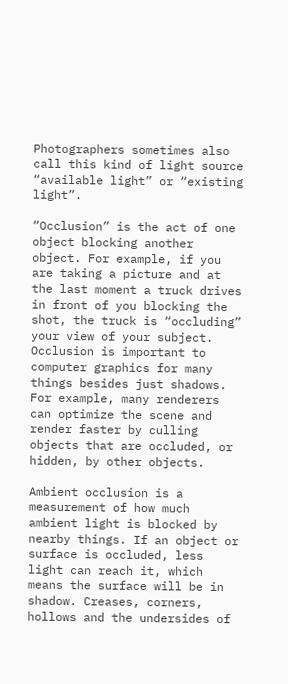Photographers sometimes also call this kind of light source “available light” or “existing light”.

“Occlusion” is the act of one object blocking another object. For example, if you are taking a picture and at the last moment a truck drives in front of you blocking the shot, the truck is “occluding” your view of your subject. Occlusion is important to computer graphics for many things besides just shadows. For example, many renderers can optimize the scene and render faster by culling objects that are occluded, or hidden, by other objects.

Ambient occlusion is a measurement of how much ambient light is blocked by nearby things. If an object or surface is occluded, less light can reach it, which means the surface will be in shadow. Creases, corners, hollows and the undersides of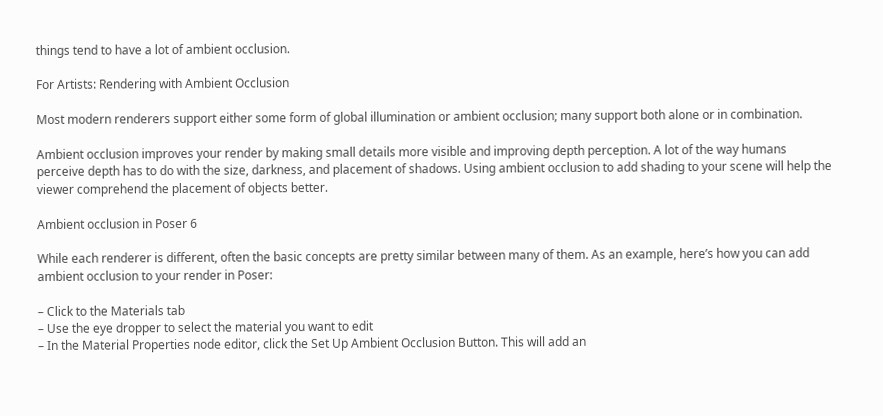things tend to have a lot of ambient occlusion.

For Artists: Rendering with Ambient Occlusion

Most modern renderers support either some form of global illumination or ambient occlusion; many support both alone or in combination.

Ambient occlusion improves your render by making small details more visible and improving depth perception. A lot of the way humans perceive depth has to do with the size, darkness, and placement of shadows. Using ambient occlusion to add shading to your scene will help the viewer comprehend the placement of objects better.

Ambient occlusion in Poser 6

While each renderer is different, often the basic concepts are pretty similar between many of them. As an example, here’s how you can add ambient occlusion to your render in Poser:

– Click to the Materials tab
– Use the eye dropper to select the material you want to edit
– In the Material Properties node editor, click the Set Up Ambient Occlusion Button. This will add an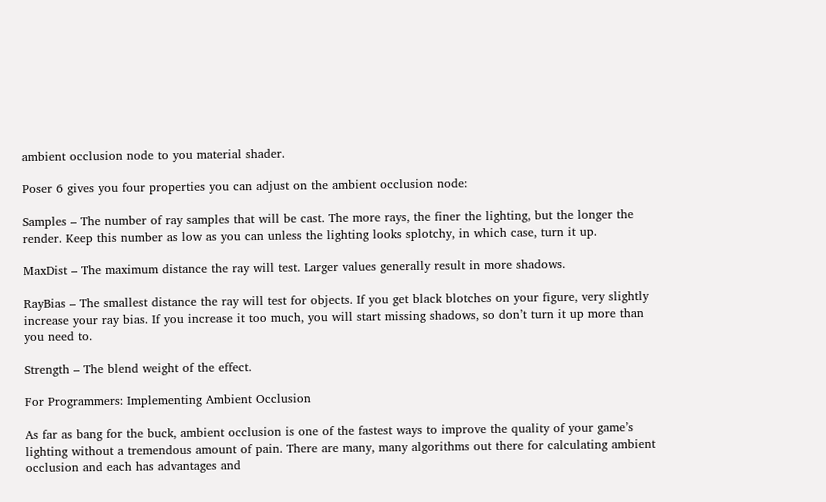ambient occlusion node to you material shader.

Poser 6 gives you four properties you can adjust on the ambient occlusion node:

Samples – The number of ray samples that will be cast. The more rays, the finer the lighting, but the longer the render. Keep this number as low as you can unless the lighting looks splotchy, in which case, turn it up.

MaxDist – The maximum distance the ray will test. Larger values generally result in more shadows.

RayBias – The smallest distance the ray will test for objects. If you get black blotches on your figure, very slightly increase your ray bias. If you increase it too much, you will start missing shadows, so don’t turn it up more than you need to.

Strength – The blend weight of the effect.

For Programmers: Implementing Ambient Occlusion

As far as bang for the buck, ambient occlusion is one of the fastest ways to improve the quality of your game’s lighting without a tremendous amount of pain. There are many, many algorithms out there for calculating ambient occlusion and each has advantages and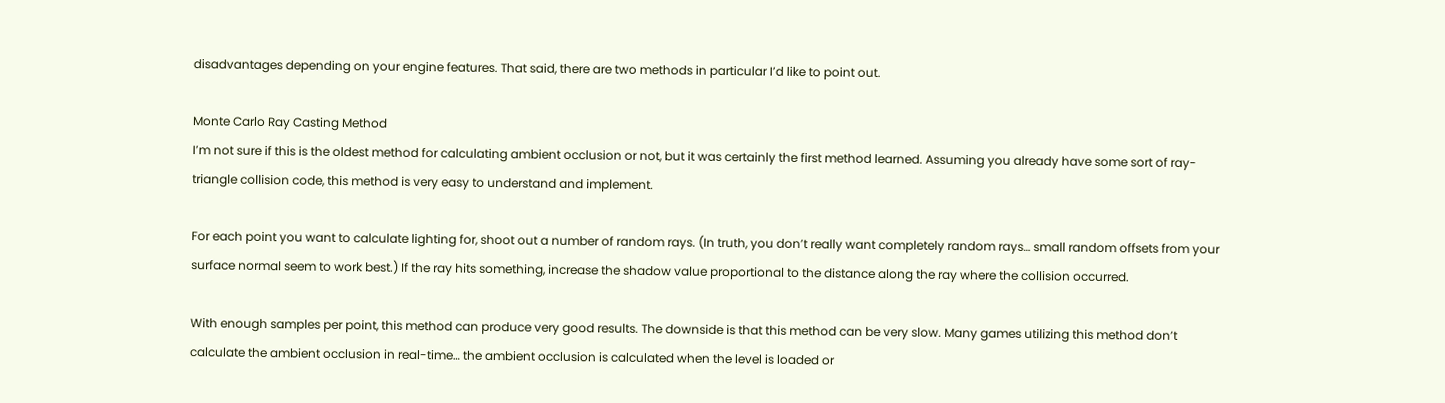disadvantages depending on your engine features. That said, there are two methods in particular I’d like to point out.

Monte Carlo Ray Casting Method
I’m not sure if this is the oldest method for calculating ambient occlusion or not, but it was certainly the first method learned. Assuming you already have some sort of ray-triangle collision code, this method is very easy to understand and implement.

For each point you want to calculate lighting for, shoot out a number of random rays. (In truth, you don’t really want completely random rays… small random offsets from your surface normal seem to work best.) If the ray hits something, increase the shadow value proportional to the distance along the ray where the collision occurred.

With enough samples per point, this method can produce very good results. The downside is that this method can be very slow. Many games utilizing this method don’t calculate the ambient occlusion in real-time… the ambient occlusion is calculated when the level is loaded or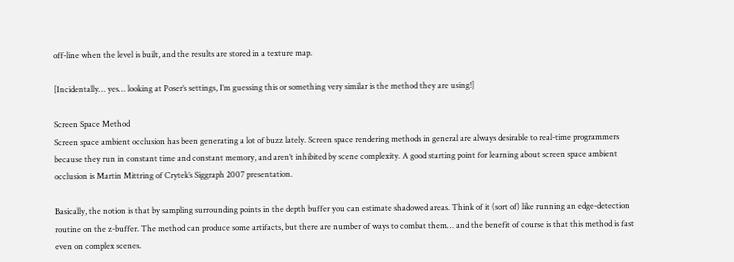off-line when the level is built, and the results are stored in a texture map.

[Incidentally… yes… looking at Poser’s settings, I’m guessing this or something very similar is the method they are using!]

Screen Space Method
Screen space ambient occlusion has been generating a lot of buzz lately. Screen space rendering methods in general are always desirable to real-time programmers because they run in constant time and constant memory, and aren’t inhibited by scene complexity. A good starting point for learning about screen space ambient occlusion is Martin Mittring of Crytek’s Siggraph 2007 presentation.

Basically, the notion is that by sampling surrounding points in the depth buffer you can estimate shadowed areas. Think of it (sort of) like running an edge-detection routine on the z-buffer. The method can produce some artifacts, but there are number of ways to combat them… and the benefit of course is that this method is fast even on complex scenes.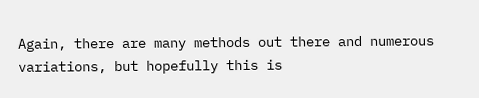Again, there are many methods out there and numerous variations, but hopefully this is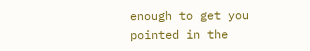enough to get you pointed in the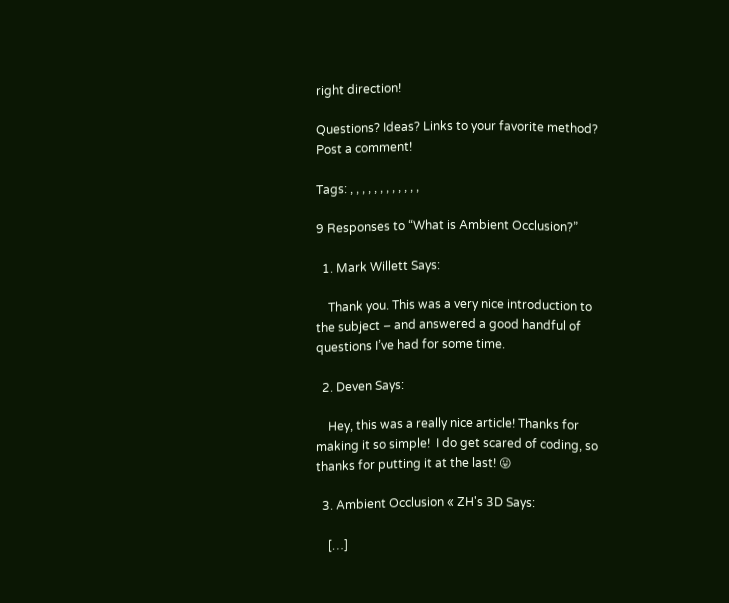right direction!

Questions? Ideas? Links to your favorite method? Post a comment!

Tags: , , , , , , , , , , , ,

9 Responses to “What is Ambient Occlusion?”

  1. Mark Willett Says:

    Thank you. This was a very nice introduction to the subject – and answered a good handful of questions I’ve had for some time.

  2. Deven Says:

    Hey, this was a really nice article! Thanks for making it so simple!  I do get scared of coding, so thanks for putting it at the last! 😛

  3. Ambient Occlusion « ZH's 3D Says:

    […]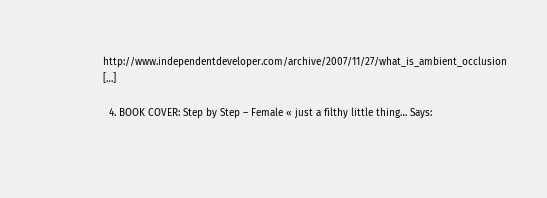http://www.independentdeveloper.com/archive/2007/11/27/what_is_ambient_occlusion […]

  4. BOOK COVER: Step by Step – Female « just a filthy little thing… Says: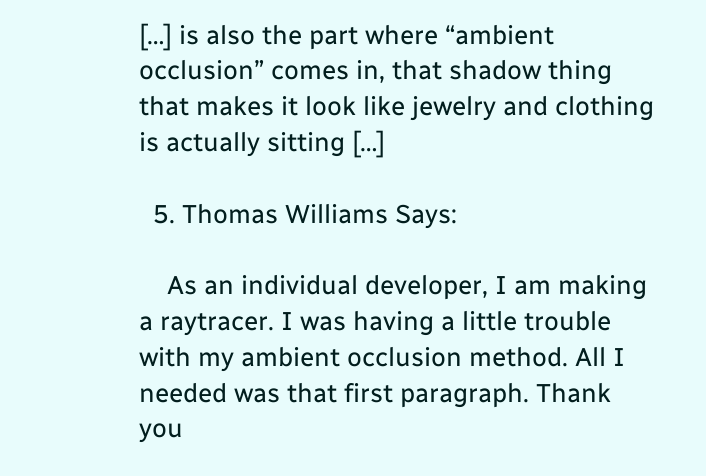[…] is also the part where “ambient occlusion” comes in, that shadow thing that makes it look like jewelry and clothing is actually sitting […]

  5. Thomas Williams Says:

    As an individual developer, I am making a raytracer. I was having a little trouble with my ambient occlusion method. All I needed was that first paragraph. Thank you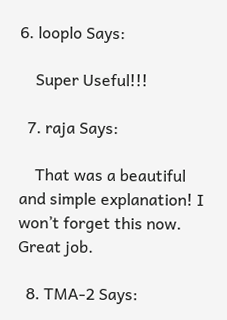6. looplo Says:

    Super Useful!!!

  7. raja Says:

    That was a beautiful and simple explanation! I won’t forget this now. Great job.

  8. TMA-2 Says: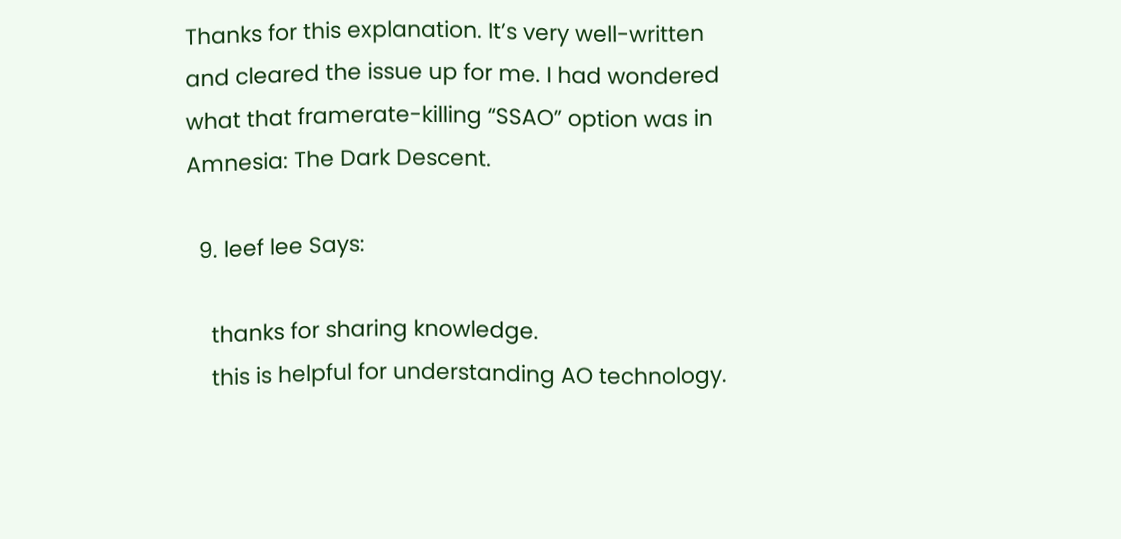Thanks for this explanation. It’s very well-written and cleared the issue up for me. I had wondered what that framerate-killing “SSAO” option was in Amnesia: The Dark Descent.

  9. leef lee Says:

    thanks for sharing knowledge.
    this is helpful for understanding AO technology.